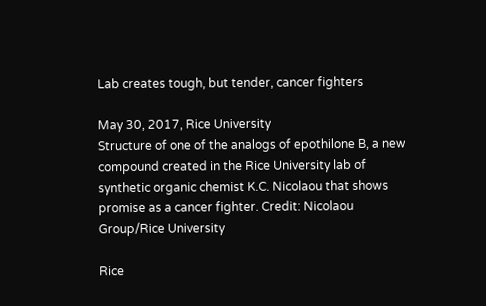Lab creates tough, but tender, cancer fighters

May 30, 2017, Rice University
Structure of one of the analogs of epothilone B, a new compound created in the Rice University lab of synthetic organic chemist K.C. Nicolaou that shows promise as a cancer fighter. Credit: Nicolaou Group/Rice University

Rice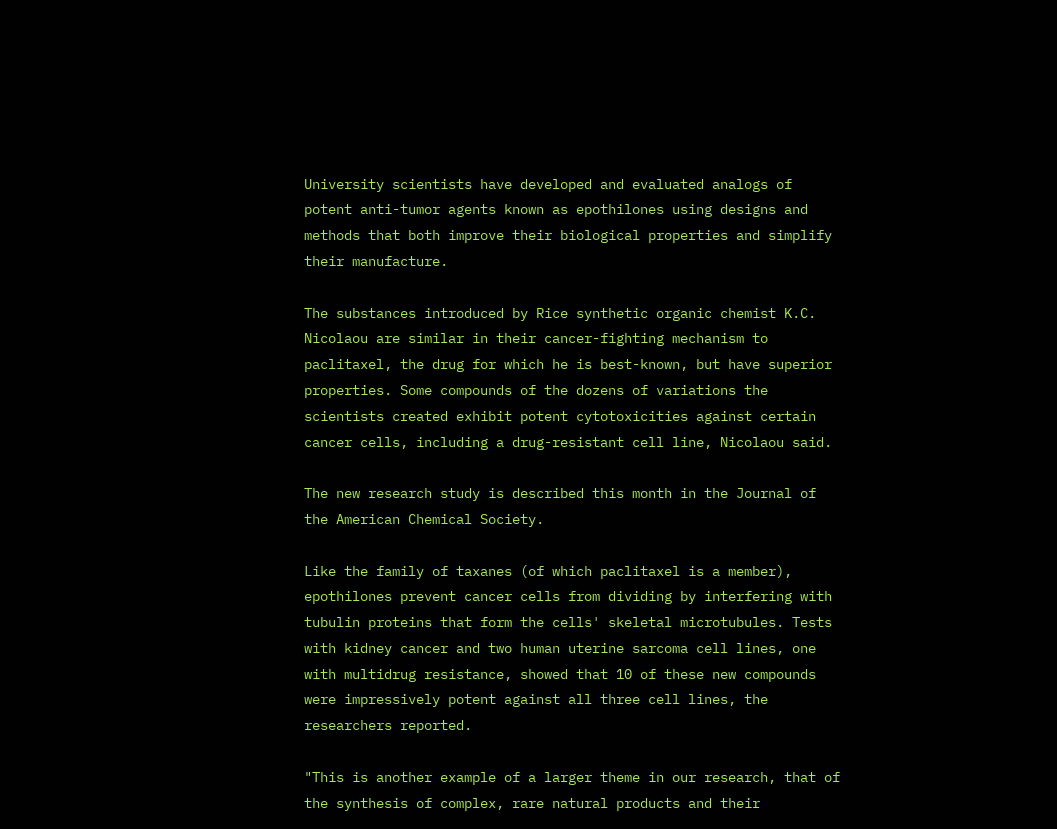University scientists have developed and evaluated analogs of potent anti-tumor agents known as epothilones using designs and methods that both improve their biological properties and simplify their manufacture.

The substances introduced by Rice synthetic organic chemist K.C. Nicolaou are similar in their cancer-fighting mechanism to paclitaxel, the drug for which he is best-known, but have superior properties. Some compounds of the dozens of variations the scientists created exhibit potent cytotoxicities against certain cancer cells, including a drug-resistant cell line, Nicolaou said.

The new research study is described this month in the Journal of the American Chemical Society.

Like the family of taxanes (of which paclitaxel is a member), epothilones prevent cancer cells from dividing by interfering with tubulin proteins that form the cells' skeletal microtubules. Tests with kidney cancer and two human uterine sarcoma cell lines, one with multidrug resistance, showed that 10 of these new compounds were impressively potent against all three cell lines, the researchers reported.

"This is another example of a larger theme in our research, that of the synthesis of complex, rare natural products and their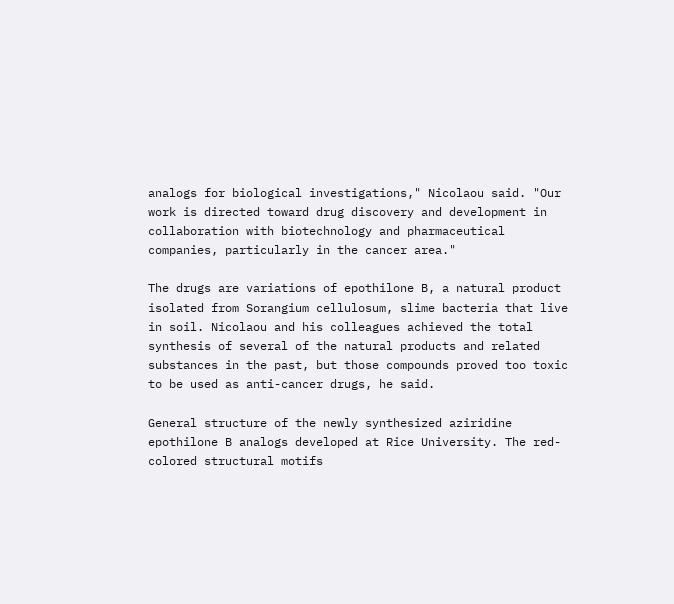analogs for biological investigations," Nicolaou said. "Our work is directed toward drug discovery and development in collaboration with biotechnology and pharmaceutical companies, particularly in the cancer area."

The drugs are variations of epothilone B, a natural product isolated from Sorangium cellulosum, slime bacteria that live in soil. Nicolaou and his colleagues achieved the total synthesis of several of the natural products and related substances in the past, but those compounds proved too toxic to be used as anti-cancer drugs, he said.

General structure of the newly synthesized aziridine epothilone B analogs developed at Rice University. The red-colored structural motifs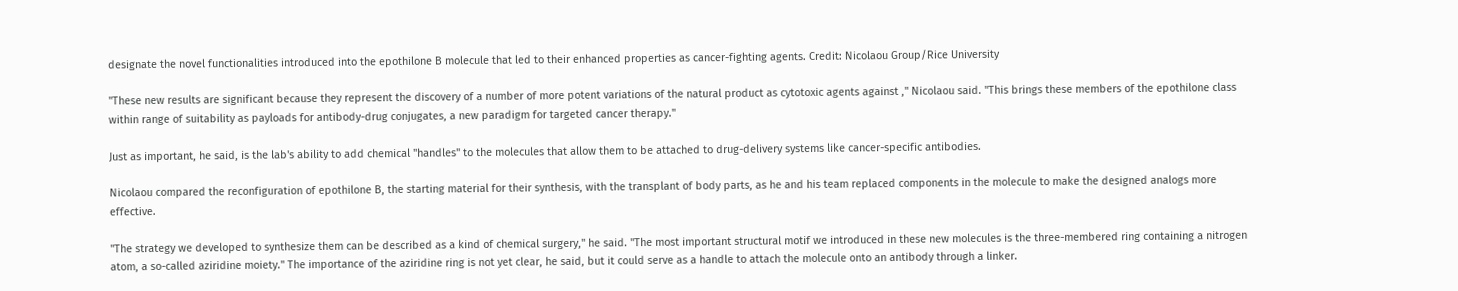designate the novel functionalities introduced into the epothilone B molecule that led to their enhanced properties as cancer-fighting agents. Credit: Nicolaou Group/Rice University

"These new results are significant because they represent the discovery of a number of more potent variations of the natural product as cytotoxic agents against ," Nicolaou said. "This brings these members of the epothilone class within range of suitability as payloads for antibody-drug conjugates, a new paradigm for targeted cancer therapy."

Just as important, he said, is the lab's ability to add chemical "handles" to the molecules that allow them to be attached to drug-delivery systems like cancer-specific antibodies.

Nicolaou compared the reconfiguration of epothilone B, the starting material for their synthesis, with the transplant of body parts, as he and his team replaced components in the molecule to make the designed analogs more effective.

"The strategy we developed to synthesize them can be described as a kind of chemical surgery," he said. "The most important structural motif we introduced in these new molecules is the three-membered ring containing a nitrogen atom, a so-called aziridine moiety." The importance of the aziridine ring is not yet clear, he said, but it could serve as a handle to attach the molecule onto an antibody through a linker.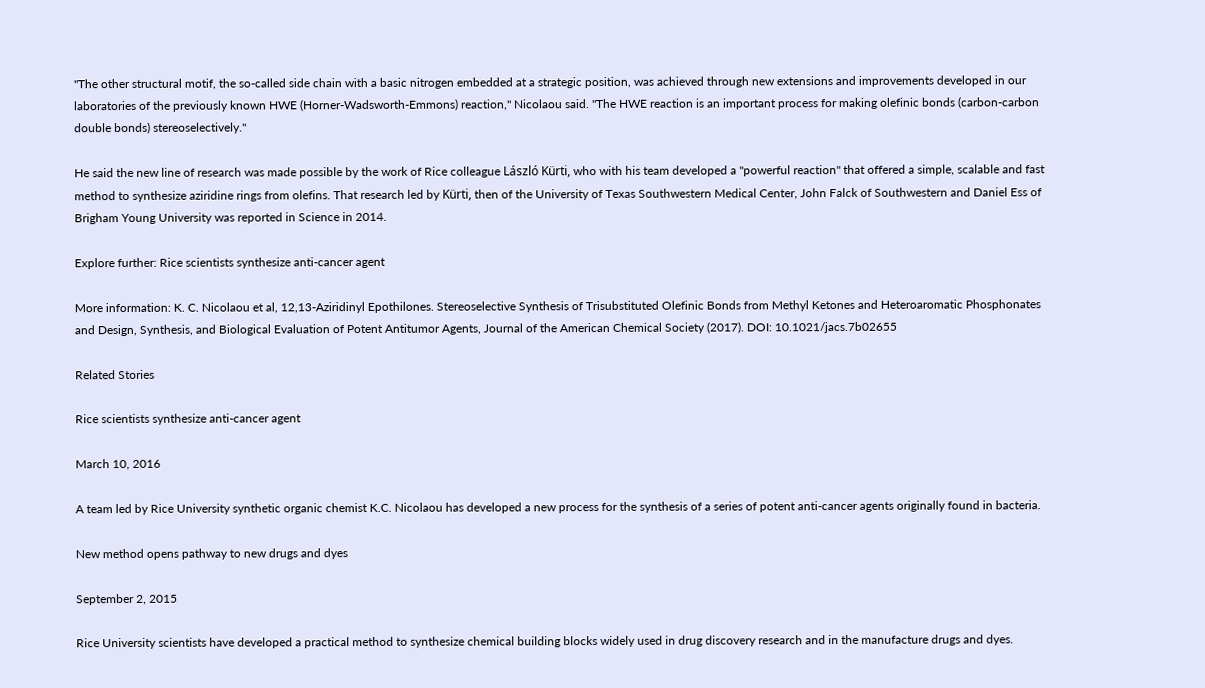"The other structural motif, the so-called side chain with a basic nitrogen embedded at a strategic position, was achieved through new extensions and improvements developed in our laboratories of the previously known HWE (Horner-Wadsworth-Emmons) reaction," Nicolaou said. "The HWE reaction is an important process for making olefinic bonds (carbon-carbon double bonds) stereoselectively."

He said the new line of research was made possible by the work of Rice colleague László Kürti, who with his team developed a "powerful reaction" that offered a simple, scalable and fast method to synthesize aziridine rings from olefins. That research led by Kürti, then of the University of Texas Southwestern Medical Center, John Falck of Southwestern and Daniel Ess of Brigham Young University was reported in Science in 2014.

Explore further: Rice scientists synthesize anti-cancer agent

More information: K. C. Nicolaou et al, 12,13-Aziridinyl Epothilones. Stereoselective Synthesis of Trisubstituted Olefinic Bonds from Methyl Ketones and Heteroaromatic Phosphonates and Design, Synthesis, and Biological Evaluation of Potent Antitumor Agents, Journal of the American Chemical Society (2017). DOI: 10.1021/jacs.7b02655

Related Stories

Rice scientists synthesize anti-cancer agent

March 10, 2016

A team led by Rice University synthetic organic chemist K.C. Nicolaou has developed a new process for the synthesis of a series of potent anti-cancer agents originally found in bacteria.

New method opens pathway to new drugs and dyes

September 2, 2015

Rice University scientists have developed a practical method to synthesize chemical building blocks widely used in drug discovery research and in the manufacture drugs and dyes.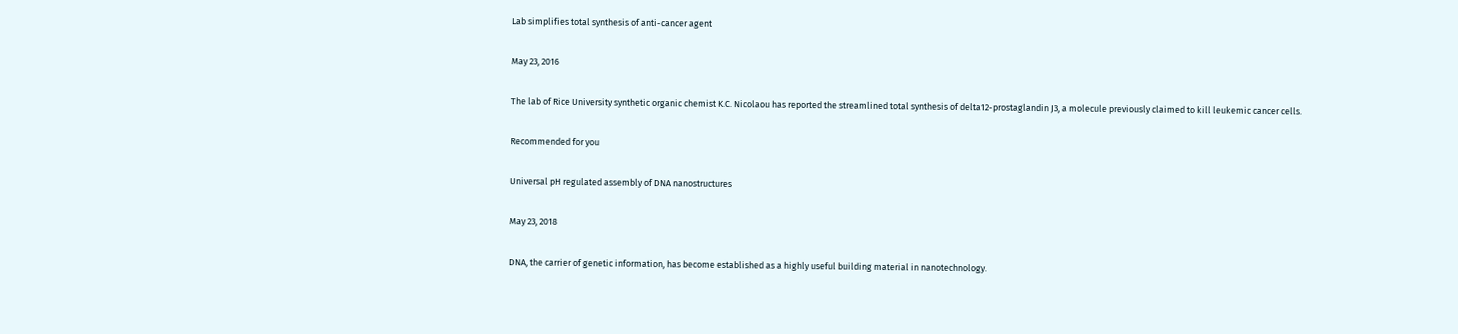Lab simplifies total synthesis of anti-cancer agent

May 23, 2016

The lab of Rice University synthetic organic chemist K.C. Nicolaou has reported the streamlined total synthesis of delta12-prostaglandin J3, a molecule previously claimed to kill leukemic cancer cells.

Recommended for you

Universal pH regulated assembly of DNA nanostructures

May 23, 2018

DNA, the carrier of genetic information, has become established as a highly useful building material in nanotechnology.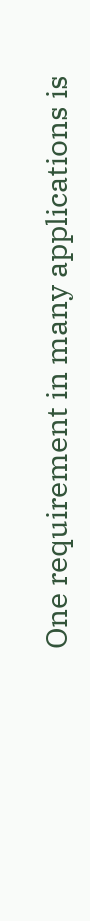One requirement in many applications is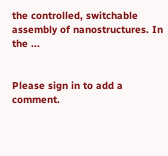the controlled, switchable assembly of nanostructures. In the ...


Please sign in to add a comment.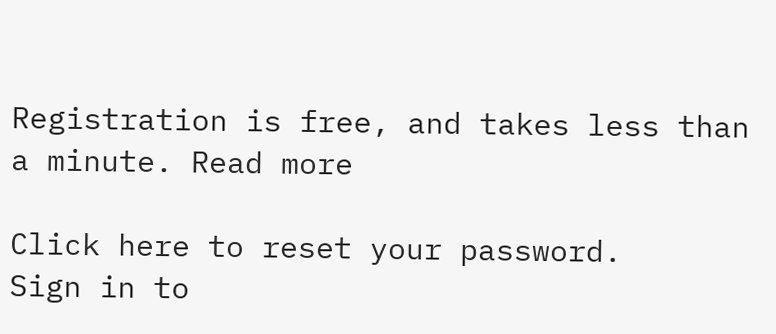Registration is free, and takes less than a minute. Read more

Click here to reset your password.
Sign in to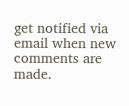get notified via email when new comments are made.